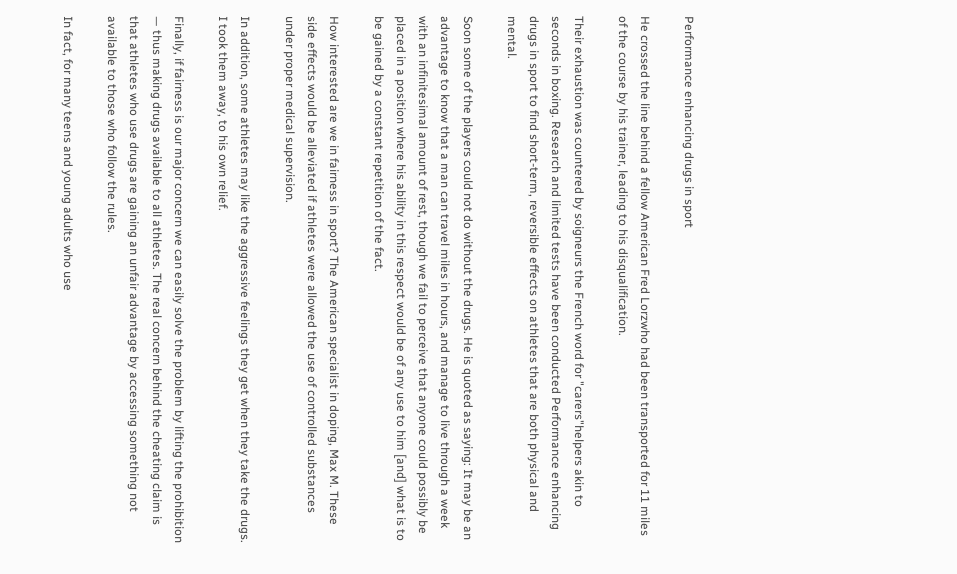Performance enhancing drugs in sport

He crossed the line behind a fellow American Fred Lorzwho had been transported for 11 miles of the course by his trainer, leading to his disqualification.

Their exhaustion was countered by soigneurs the French word for "carers"helpers akin to seconds in boxing. Research and limited tests have been conducted Performance enhancing drugs in sport to find short-term, reversible effects on athletes that are both physical and mental.

Soon some of the players could not do without the drugs. He is quoted as saying: It may be an advantage to know that a man can travel miles in hours, and manage to live through a week with an infinitesimal amount of rest, though we fail to perceive that anyone could possibly be placed in a position where his ability in this respect would be of any use to him [and] what is to be gained by a constant repetition of the fact.

How interested are we in fairness in sport? The American specialist in doping, Max M. These side effects would be alleviated if athletes were allowed the use of controlled substances under proper medical supervision.

In addition, some athletes may like the aggressive feelings they get when they take the drugs. I took them away, to his own relief.

Finally, if fairness is our major concern we can easily solve the problem by lifting the prohibition — thus making drugs available to all athletes. The real concern behind the cheating claim is that athletes who use drugs are gaining an unfair advantage by accessing something not available to those who follow the rules.

In fact, for many teens and young adults who use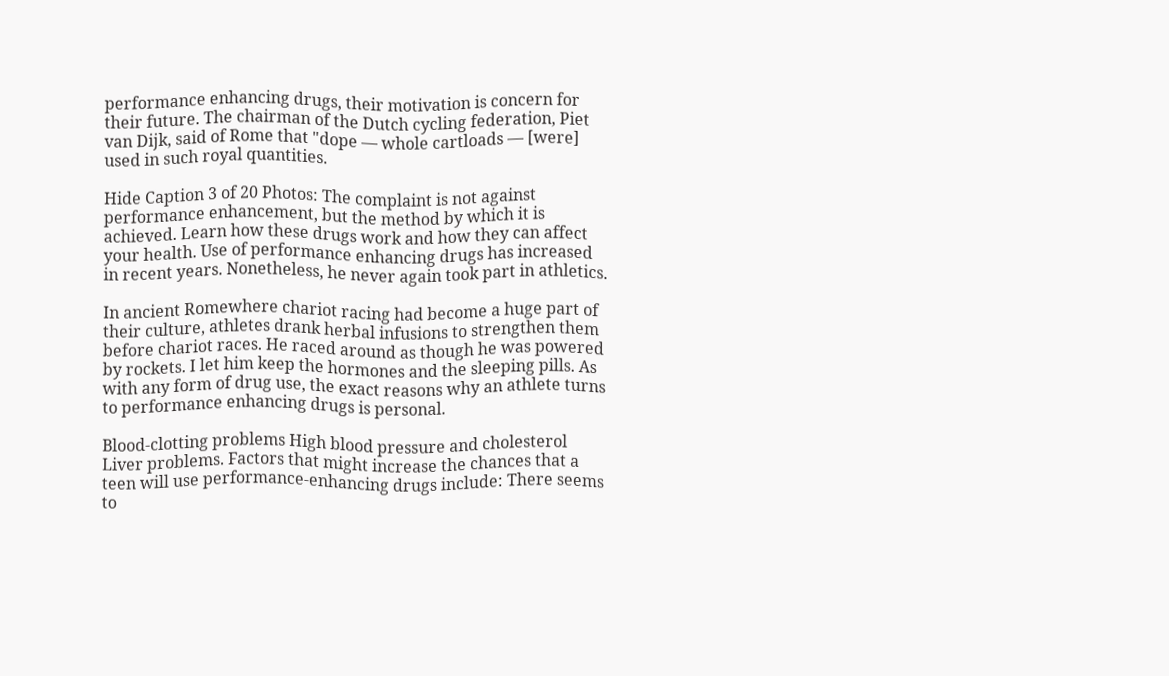performance enhancing drugs, their motivation is concern for their future. The chairman of the Dutch cycling federation, Piet van Dijk, said of Rome that "dope — whole cartloads — [were] used in such royal quantities.

Hide Caption 3 of 20 Photos: The complaint is not against performance enhancement, but the method by which it is achieved. Learn how these drugs work and how they can affect your health. Use of performance enhancing drugs has increased in recent years. Nonetheless, he never again took part in athletics.

In ancient Romewhere chariot racing had become a huge part of their culture, athletes drank herbal infusions to strengthen them before chariot races. He raced around as though he was powered by rockets. I let him keep the hormones and the sleeping pills. As with any form of drug use, the exact reasons why an athlete turns to performance enhancing drugs is personal.

Blood-clotting problems High blood pressure and cholesterol Liver problems. Factors that might increase the chances that a teen will use performance-enhancing drugs include: There seems to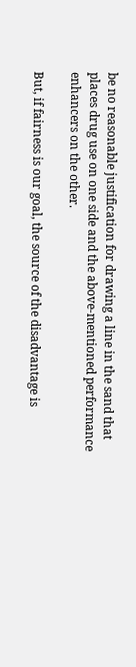be no reasonable justification for drawing a line in the sand that places drug use on one side and the above-mentioned performance enhancers on the other.

But, if fairness is our goal, the source of the disadvantage is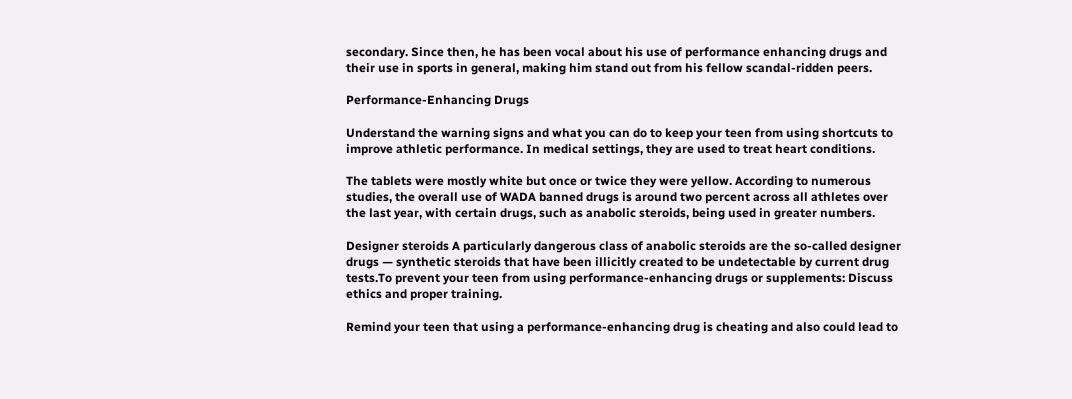secondary. Since then, he has been vocal about his use of performance enhancing drugs and their use in sports in general, making him stand out from his fellow scandal-ridden peers.

Performance-Enhancing Drugs

Understand the warning signs and what you can do to keep your teen from using shortcuts to improve athletic performance. In medical settings, they are used to treat heart conditions.

The tablets were mostly white but once or twice they were yellow. According to numerous studies, the overall use of WADA banned drugs is around two percent across all athletes over the last year, with certain drugs, such as anabolic steroids, being used in greater numbers.

Designer steroids A particularly dangerous class of anabolic steroids are the so-called designer drugs — synthetic steroids that have been illicitly created to be undetectable by current drug tests.To prevent your teen from using performance-enhancing drugs or supplements: Discuss ethics and proper training.

Remind your teen that using a performance-enhancing drug is cheating and also could lead to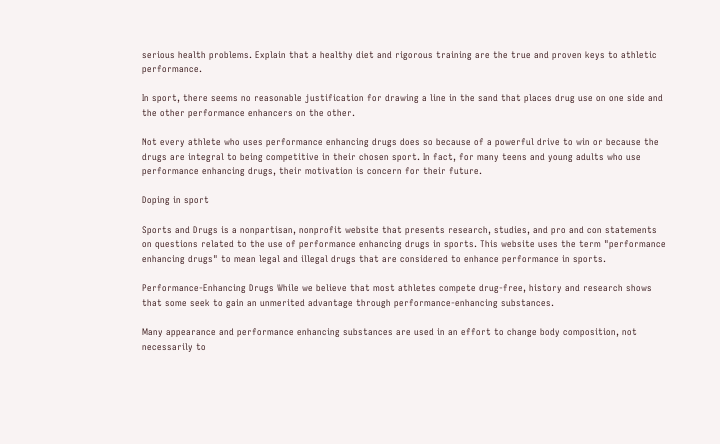serious health problems. Explain that a healthy diet and rigorous training are the true and proven keys to athletic performance.

In sport, there seems no reasonable justification for drawing a line in the sand that places drug use on one side and the other performance enhancers on the other.

Not every athlete who uses performance enhancing drugs does so because of a powerful drive to win or because the drugs are integral to being competitive in their chosen sport. In fact, for many teens and young adults who use performance enhancing drugs, their motivation is concern for their future.

Doping in sport

Sports and Drugs is a nonpartisan, nonprofit website that presents research, studies, and pro and con statements on questions related to the use of performance enhancing drugs in sports. This website uses the term "performance enhancing drugs" to mean legal and illegal drugs that are considered to enhance performance in sports.

Performance-Enhancing Drugs While we believe that most athletes compete drug-free, history and research shows that some seek to gain an unmerited advantage through performance-enhancing substances.

Many appearance and performance enhancing substances are used in an effort to change body composition, not necessarily to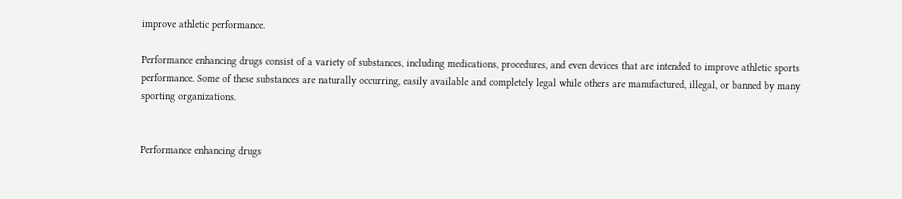improve athletic performance.

Performance enhancing drugs consist of a variety of substances, including medications, procedures, and even devices that are intended to improve athletic sports performance. Some of these substances are naturally occurring, easily available and completely legal while others are manufactured, illegal, or banned by many sporting organizations.


Performance enhancing drugs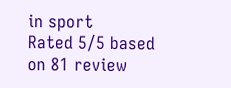in sport
Rated 5/5 based on 81 review